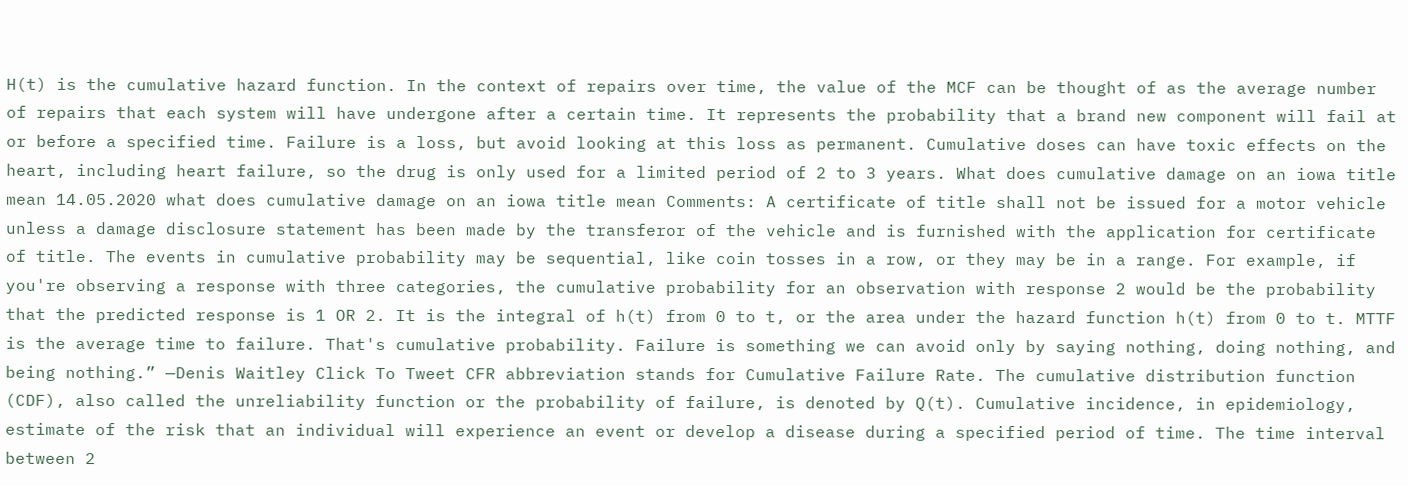H(t) is the cumulative hazard function. In the context of repairs over time, the value of the MCF can be thought of as the average number of repairs that each system will have undergone after a certain time. It represents the probability that a brand new component will fail at or before a specified time. Failure is a loss, but avoid looking at this loss as permanent. Cumulative doses can have toxic effects on the heart, including heart failure, so the drug is only used for a limited period of 2 to 3 years. What does cumulative damage on an iowa title mean 14.05.2020 what does cumulative damage on an iowa title mean Comments: A certificate of title shall not be issued for a motor vehicle unless a damage disclosure statement has been made by the transferor of the vehicle and is furnished with the application for certificate of title. The events in cumulative probability may be sequential, like coin tosses in a row, or they may be in a range. For example, if you're observing a response with three categories, the cumulative probability for an observation with response 2 would be the probability that the predicted response is 1 OR 2. It is the integral of h(t) from 0 to t, or the area under the hazard function h(t) from 0 to t. MTTF is the average time to failure. That's cumulative probability. Failure is something we can avoid only by saying nothing, doing nothing, and being nothing.” —Denis Waitley Click To Tweet CFR abbreviation stands for Cumulative Failure Rate. The cumulative distribution function (CDF), also called the unreliability function or the probability of failure, is denoted by Q(t). Cumulative incidence, in epidemiology, estimate of the risk that an individual will experience an event or develop a disease during a specified period of time. The time interval between 2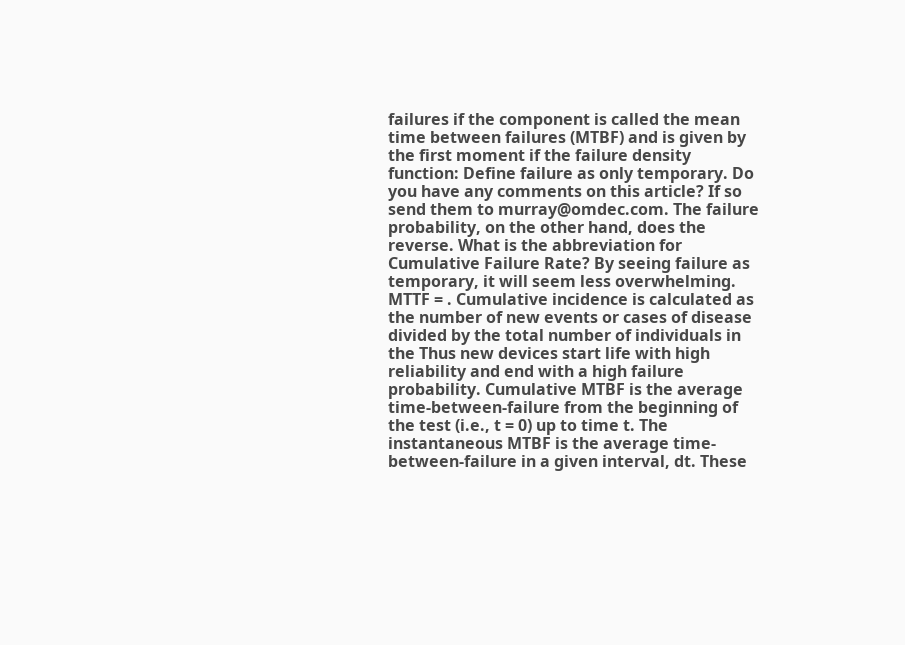failures if the component is called the mean time between failures (MTBF) and is given by the first moment if the failure density function: Define failure as only temporary. Do you have any comments on this article? If so send them to murray@omdec.com. The failure probability, on the other hand, does the reverse. What is the abbreviation for Cumulative Failure Rate? By seeing failure as temporary, it will seem less overwhelming. MTTF = . Cumulative incidence is calculated as the number of new events or cases of disease divided by the total number of individuals in the Thus new devices start life with high reliability and end with a high failure probability. Cumulative MTBF is the average time-between-failure from the beginning of the test (i.e., t = 0) up to time t. The instantaneous MTBF is the average time-between-failure in a given interval, dt. These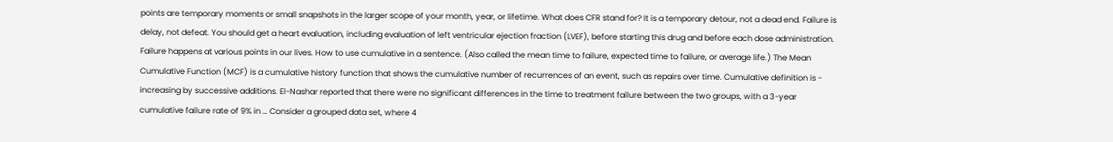points are temporary moments or small snapshots in the larger scope of your month, year, or lifetime. What does CFR stand for? It is a temporary detour, not a dead end. Failure is delay, not defeat. You should get a heart evaluation, including evaluation of left ventricular ejection fraction (LVEF), before starting this drug and before each dose administration. Failure happens at various points in our lives. How to use cumulative in a sentence. (Also called the mean time to failure, expected time to failure, or average life.) The Mean Cumulative Function (MCF) is a cumulative history function that shows the cumulative number of recurrences of an event, such as repairs over time. Cumulative definition is - increasing by successive additions. El-Nashar reported that there were no significant differences in the time to treatment failure between the two groups, with a 3-year cumulative failure rate of 9% in … Consider a grouped data set, where 4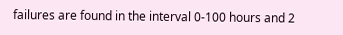failures are found in the interval 0-100 hours and 2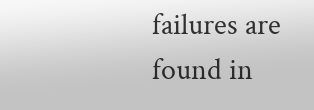failures are found in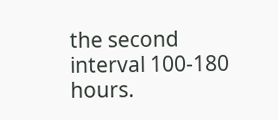the second interval 100-180 hours.